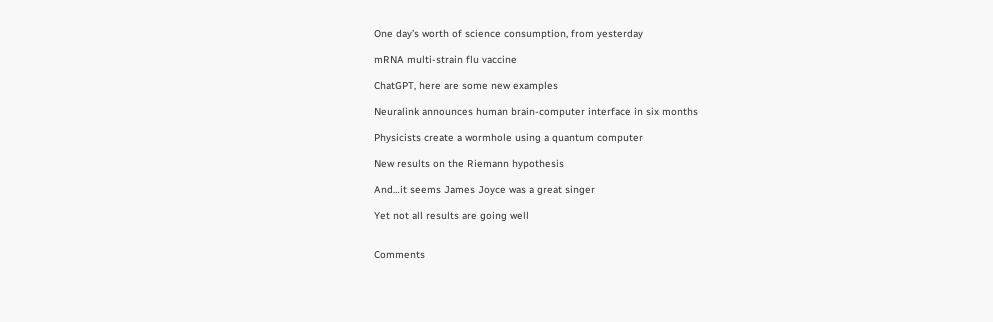One day’s worth of science consumption, from yesterday

mRNA multi-strain flu vaccine

ChatGPT, here are some new examples

Neuralink announces human brain-computer interface in six months

Physicists create a wormhole using a quantum computer

New results on the Riemann hypothesis

And…it seems James Joyce was a great singer

Yet not all results are going well


Comments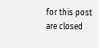for this post are closed